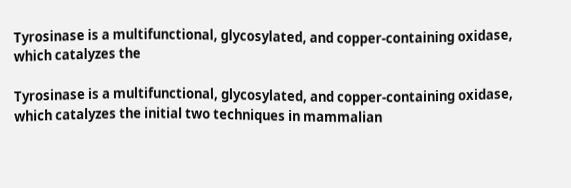Tyrosinase is a multifunctional, glycosylated, and copper-containing oxidase, which catalyzes the

Tyrosinase is a multifunctional, glycosylated, and copper-containing oxidase, which catalyzes the initial two techniques in mammalian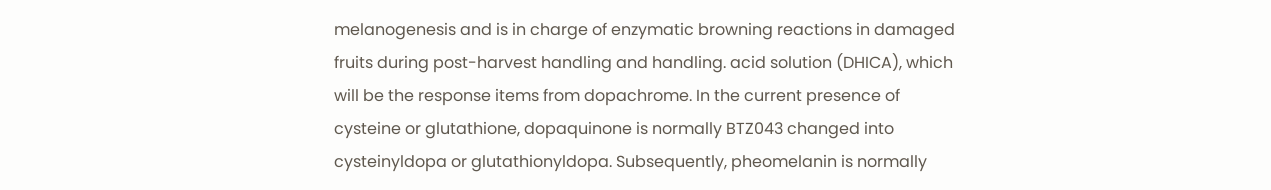melanogenesis and is in charge of enzymatic browning reactions in damaged fruits during post-harvest handling and handling. acid solution (DHICA), which will be the response items from dopachrome. In the current presence of cysteine or glutathione, dopaquinone is normally BTZ043 changed into cysteinyldopa or glutathionyldopa. Subsequently, pheomelanin is normally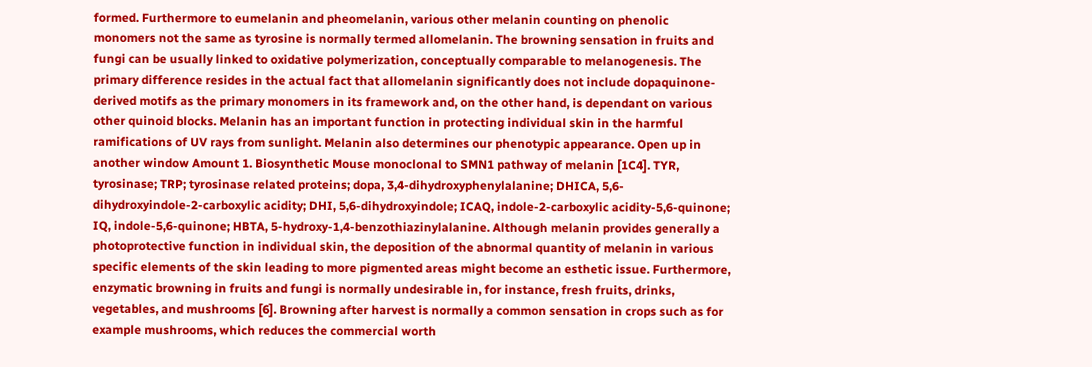formed. Furthermore to eumelanin and pheomelanin, various other melanin counting on phenolic monomers not the same as tyrosine is normally termed allomelanin. The browning sensation in fruits and fungi can be usually linked to oxidative polymerization, conceptually comparable to melanogenesis. The primary difference resides in the actual fact that allomelanin significantly does not include dopaquinone-derived motifs as the primary monomers in its framework and, on the other hand, is dependant on various other quinoid blocks. Melanin has an important function in protecting individual skin in the harmful ramifications of UV rays from sunlight. Melanin also determines our phenotypic appearance. Open up in another window Amount 1. Biosynthetic Mouse monoclonal to SMN1 pathway of melanin [1C4]. TYR, tyrosinase; TRP; tyrosinase related proteins; dopa, 3,4-dihydroxyphenylalanine; DHICA, 5,6-dihydroxyindole-2-carboxylic acidity; DHI, 5,6-dihydroxyindole; ICAQ, indole-2-carboxylic acidity-5,6-quinone; IQ, indole-5,6-quinone; HBTA, 5-hydroxy-1,4-benzothiazinylalanine. Although melanin provides generally a photoprotective function in individual skin, the deposition of the abnormal quantity of melanin in various specific elements of the skin leading to more pigmented areas might become an esthetic issue. Furthermore, enzymatic browning in fruits and fungi is normally undesirable in, for instance, fresh fruits, drinks, vegetables, and mushrooms [6]. Browning after harvest is normally a common sensation in crops such as for example mushrooms, which reduces the commercial worth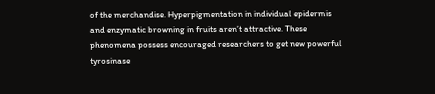of the merchandise. Hyperpigmentation in individual epidermis and enzymatic browning in fruits aren’t attractive. These phenomena possess encouraged researchers to get new powerful tyrosinase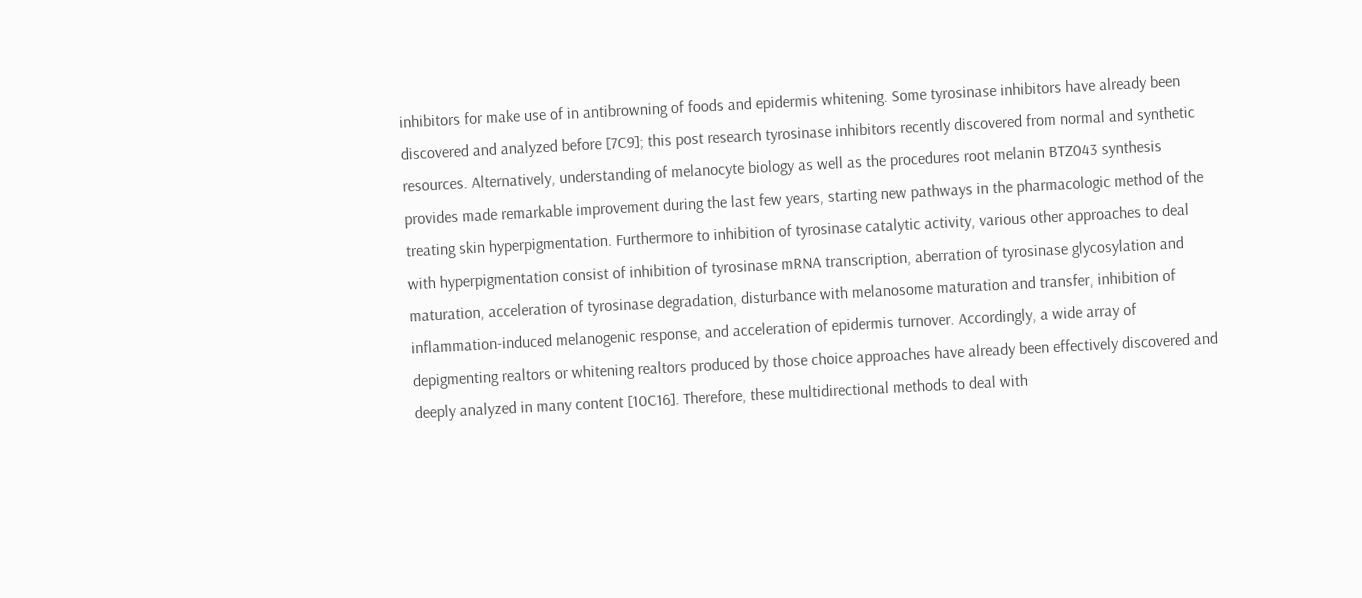inhibitors for make use of in antibrowning of foods and epidermis whitening. Some tyrosinase inhibitors have already been discovered and analyzed before [7C9]; this post research tyrosinase inhibitors recently discovered from normal and synthetic resources. Alternatively, understanding of melanocyte biology as well as the procedures root melanin BTZ043 synthesis provides made remarkable improvement during the last few years, starting new pathways in the pharmacologic method of the treating skin hyperpigmentation. Furthermore to inhibition of tyrosinase catalytic activity, various other approaches to deal with hyperpigmentation consist of inhibition of tyrosinase mRNA transcription, aberration of tyrosinase glycosylation and maturation, acceleration of tyrosinase degradation, disturbance with melanosome maturation and transfer, inhibition of inflammation-induced melanogenic response, and acceleration of epidermis turnover. Accordingly, a wide array of depigmenting realtors or whitening realtors produced by those choice approaches have already been effectively discovered and deeply analyzed in many content [10C16]. Therefore, these multidirectional methods to deal with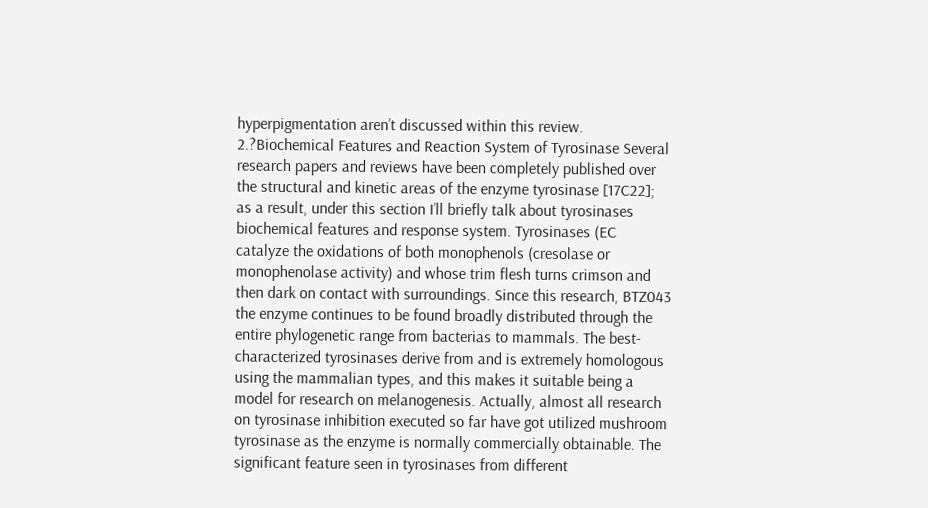hyperpigmentation aren’t discussed within this review. 2.?Biochemical Features and Reaction System of Tyrosinase Several research papers and reviews have been completely published over the structural and kinetic areas of the enzyme tyrosinase [17C22]; as a result, under this section I’ll briefly talk about tyrosinases biochemical features and response system. Tyrosinases (EC catalyze the oxidations of both monophenols (cresolase or monophenolase activity) and whose trim flesh turns crimson and then dark on contact with surroundings. Since this research, BTZ043 the enzyme continues to be found broadly distributed through the entire phylogenetic range from bacterias to mammals. The best-characterized tyrosinases derive from and is extremely homologous using the mammalian types, and this makes it suitable being a model for research on melanogenesis. Actually, almost all research on tyrosinase inhibition executed so far have got utilized mushroom tyrosinase as the enzyme is normally commercially obtainable. The significant feature seen in tyrosinases from different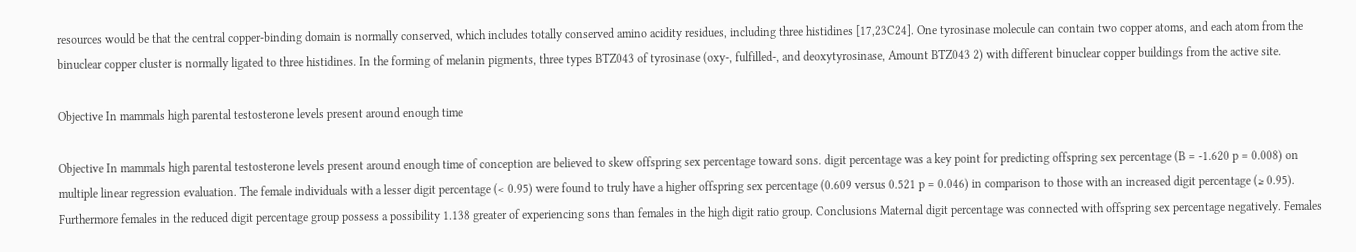resources would be that the central copper-binding domain is normally conserved, which includes totally conserved amino acidity residues, including three histidines [17,23C24]. One tyrosinase molecule can contain two copper atoms, and each atom from the binuclear copper cluster is normally ligated to three histidines. In the forming of melanin pigments, three types BTZ043 of tyrosinase (oxy-, fulfilled-, and deoxytyrosinase, Amount BTZ043 2) with different binuclear copper buildings from the active site.

Objective In mammals high parental testosterone levels present around enough time

Objective In mammals high parental testosterone levels present around enough time of conception are believed to skew offspring sex percentage toward sons. digit percentage was a key point for predicting offspring sex percentage (B = -1.620 p = 0.008) on multiple linear regression evaluation. The female individuals with a lesser digit percentage (< 0.95) were found to truly have a higher offspring sex percentage (0.609 versus 0.521 p = 0.046) in comparison to those with an increased digit percentage (≥ 0.95). Furthermore females in the reduced digit percentage group possess a possibility 1.138 greater of experiencing sons than females in the high digit ratio group. Conclusions Maternal digit percentage was connected with offspring sex percentage negatively. Females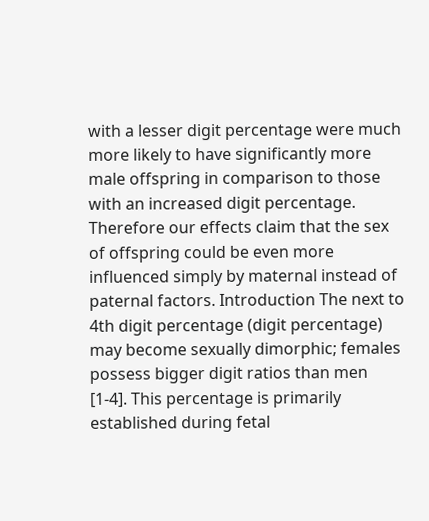with a lesser digit percentage were much more likely to have significantly more male offspring in comparison to those with an increased digit percentage. Therefore our effects claim that the sex of offspring could be even more influenced simply by maternal instead of paternal factors. Introduction The next to 4th digit percentage (digit percentage) may become sexually dimorphic; females possess bigger digit ratios than men [1-4]. This percentage is primarily established during fetal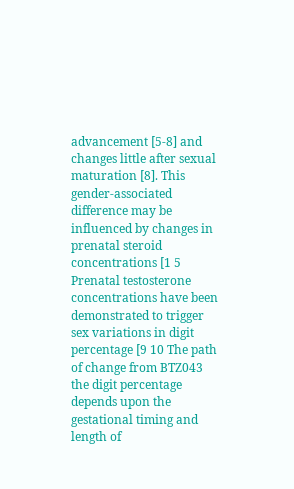advancement [5-8] and changes little after sexual maturation [8]. This gender-associated difference may be influenced by changes in prenatal steroid concentrations [1 5 Prenatal testosterone concentrations have been demonstrated to trigger sex variations in digit percentage [9 10 The path of change from BTZ043 the digit percentage depends upon the gestational timing and length of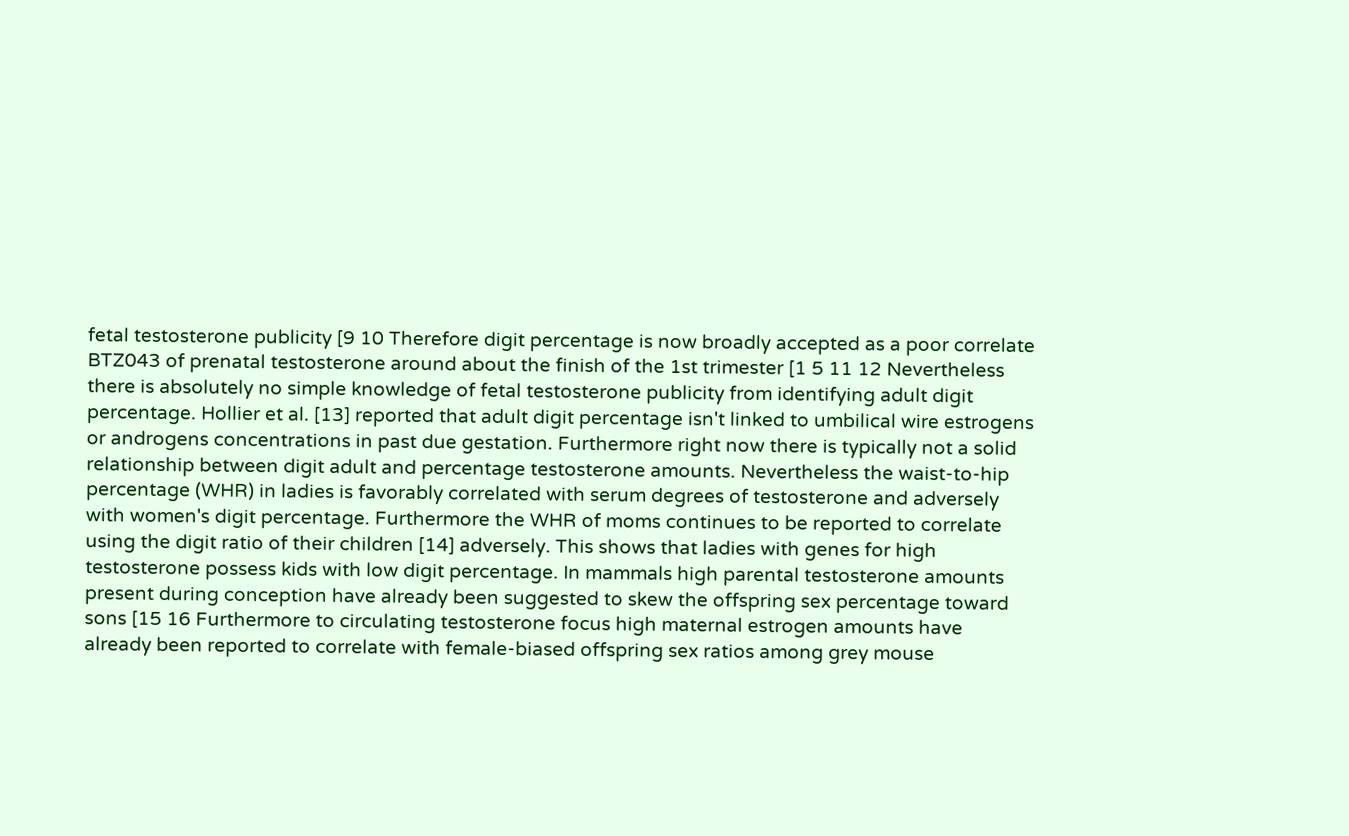fetal testosterone publicity [9 10 Therefore digit percentage is now broadly accepted as a poor correlate BTZ043 of prenatal testosterone around about the finish of the 1st trimester [1 5 11 12 Nevertheless there is absolutely no simple knowledge of fetal testosterone publicity from identifying adult digit percentage. Hollier et al. [13] reported that adult digit percentage isn't linked to umbilical wire estrogens or androgens concentrations in past due gestation. Furthermore right now there is typically not a solid relationship between digit adult and percentage testosterone amounts. Nevertheless the waist-to-hip percentage (WHR) in ladies is favorably correlated with serum degrees of testosterone and adversely with women's digit percentage. Furthermore the WHR of moms continues to be reported to correlate using the digit ratio of their children [14] adversely. This shows that ladies with genes for high testosterone possess kids with low digit percentage. In mammals high parental testosterone amounts present during conception have already been suggested to skew the offspring sex percentage toward sons [15 16 Furthermore to circulating testosterone focus high maternal estrogen amounts have already been reported to correlate with female-biased offspring sex ratios among grey mouse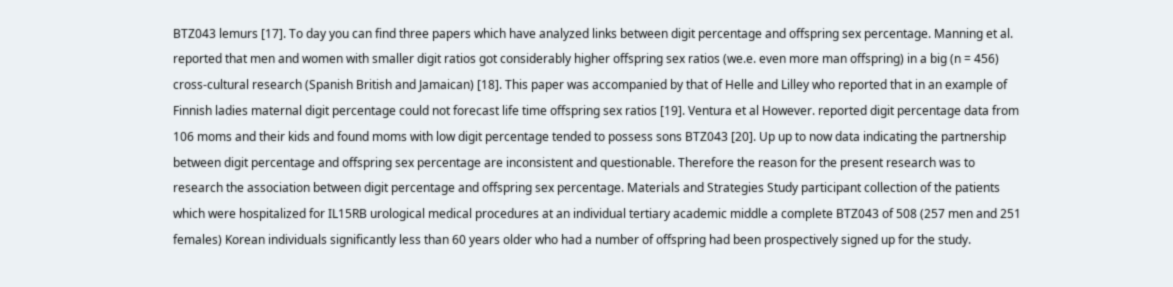BTZ043 lemurs [17]. To day you can find three papers which have analyzed links between digit percentage and offspring sex percentage. Manning et al. reported that men and women with smaller digit ratios got considerably higher offspring sex ratios (we.e. even more man offspring) in a big (n = 456) cross-cultural research (Spanish British and Jamaican) [18]. This paper was accompanied by that of Helle and Lilley who reported that in an example of Finnish ladies maternal digit percentage could not forecast life time offspring sex ratios [19]. Ventura et al However. reported digit percentage data from 106 moms and their kids and found moms with low digit percentage tended to possess sons BTZ043 [20]. Up up to now data indicating the partnership between digit percentage and offspring sex percentage are inconsistent and questionable. Therefore the reason for the present research was to research the association between digit percentage and offspring sex percentage. Materials and Strategies Study participant collection of the patients which were hospitalized for IL15RB urological medical procedures at an individual tertiary academic middle a complete BTZ043 of 508 (257 men and 251 females) Korean individuals significantly less than 60 years older who had a number of offspring had been prospectively signed up for the study.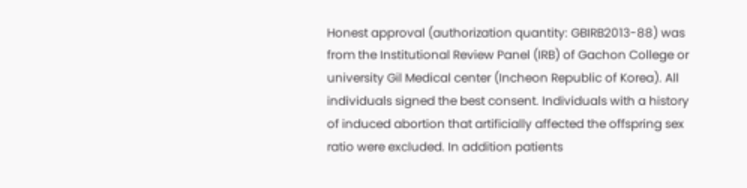Honest approval (authorization quantity: GBIRB2013-88) was from the Institutional Review Panel (IRB) of Gachon College or university Gil Medical center (Incheon Republic of Korea). All individuals signed the best consent. Individuals with a history of induced abortion that artificially affected the offspring sex ratio were excluded. In addition patients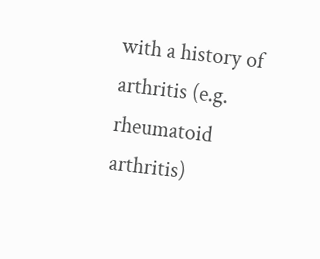with a history of arthritis (e.g. rheumatoid arthritis)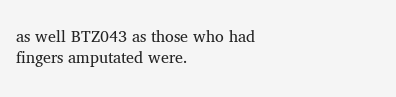as well BTZ043 as those who had fingers amputated were.